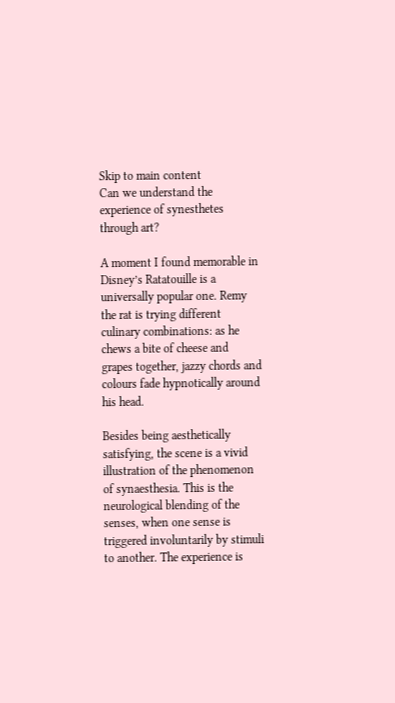Skip to main content
Can we understand the experience of synesthetes through art?

A moment I found memorable in Disney’s Ratatouille is a universally popular one. Remy the rat is trying different culinary combinations: as he chews a bite of cheese and grapes together, jazzy chords and colours fade hypnotically around his head.

Besides being aesthetically satisfying, the scene is a vivid illustration of the phenomenon of synaesthesia. This is the neurological blending of the senses, when one sense is triggered involuntarily by stimuli to another. The experience is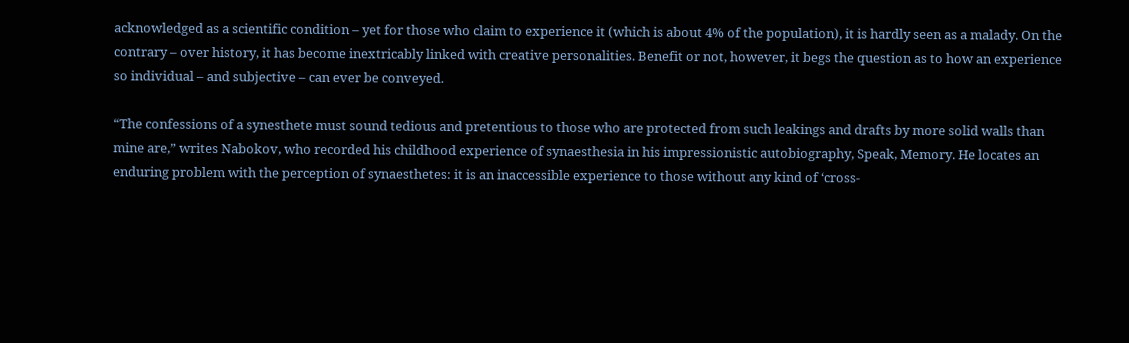acknowledged as a scientific condition – yet for those who claim to experience it (which is about 4% of the population), it is hardly seen as a malady. On the contrary – over history, it has become inextricably linked with creative personalities. Benefit or not, however, it begs the question as to how an experience so individual – and subjective – can ever be conveyed.

“The confessions of a synesthete must sound tedious and pretentious to those who are protected from such leakings and drafts by more solid walls than mine are,” writes Nabokov, who recorded his childhood experience of synaesthesia in his impressionistic autobiography, Speak, Memory. He locates an enduring problem with the perception of synaesthetes: it is an inaccessible experience to those without any kind of ‘cross-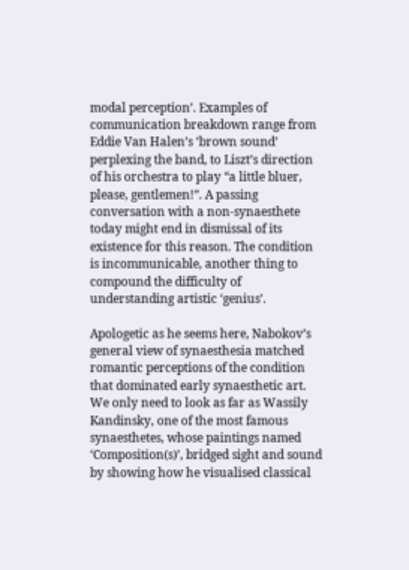modal perception’. Examples of communication breakdown range from Eddie Van Halen’s ‘brown sound’ perplexing the band, to Liszt’s direction of his orchestra to play “a little bluer, please, gentlemen!”. A passing conversation with a non-synaesthete today might end in dismissal of its existence for this reason. The condition is incommunicable, another thing to compound the difficulty of understanding artistic ‘genius’.

Apologetic as he seems here, Nabokov’s general view of synaesthesia matched romantic perceptions of the condition that dominated early synaesthetic art. We only need to look as far as Wassily Kandinsky, one of the most famous synaesthetes, whose paintings named ‘Composition(s)’, bridged sight and sound by showing how he visualised classical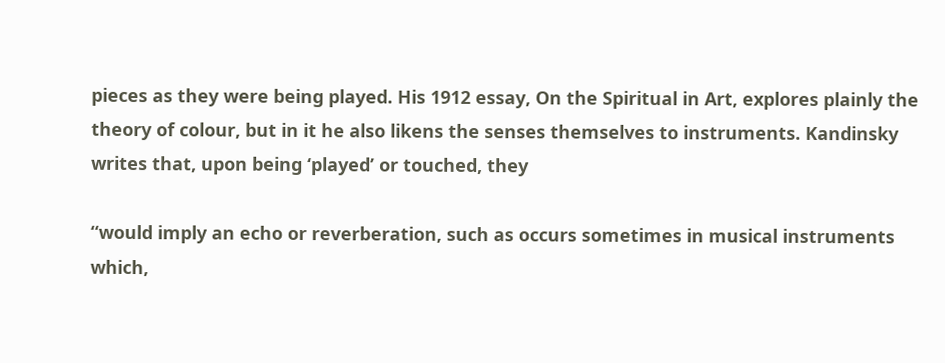pieces as they were being played. His 1912 essay, On the Spiritual in Art, explores plainly the theory of colour, but in it he also likens the senses themselves to instruments. Kandinsky writes that, upon being ‘played’ or touched, they

“would imply an echo or reverberation, such as occurs sometimes in musical instruments which,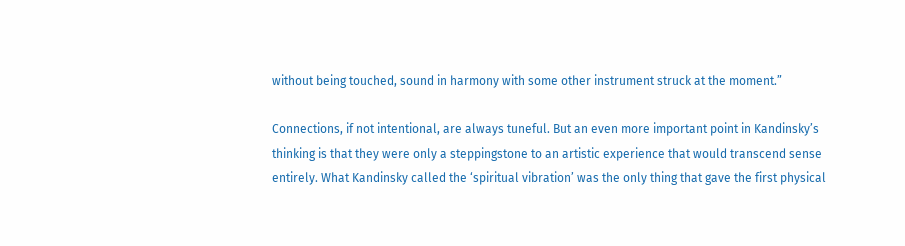without being touched, sound in harmony with some other instrument struck at the moment.”

Connections, if not intentional, are always tuneful. But an even more important point in Kandinsky’s thinking is that they were only a steppingstone to an artistic experience that would transcend sense entirely. What Kandinsky called the ‘spiritual vibration’ was the only thing that gave the first physical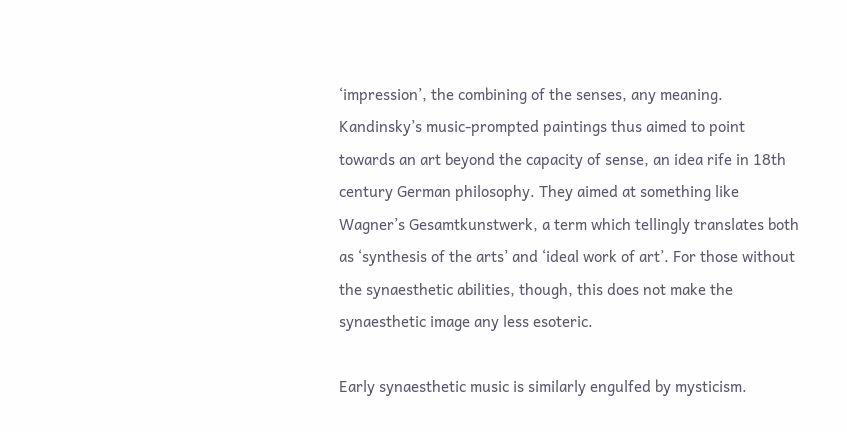‘impression’, the combining of the senses, any meaning. Kandinsky’s music-prompted paintings thus aimed to point towards an art beyond the capacity of sense, an idea rife in 18th century German philosophy. They aimed at something like Wagner’s Gesamtkunstwerk, a term which tellingly translates both as ‘synthesis of the arts’ and ‘ideal work of art’. For those without the synaesthetic abilities, though, this does not make the synaesthetic image any less esoteric.

Early synaesthetic music is similarly engulfed by mysticism.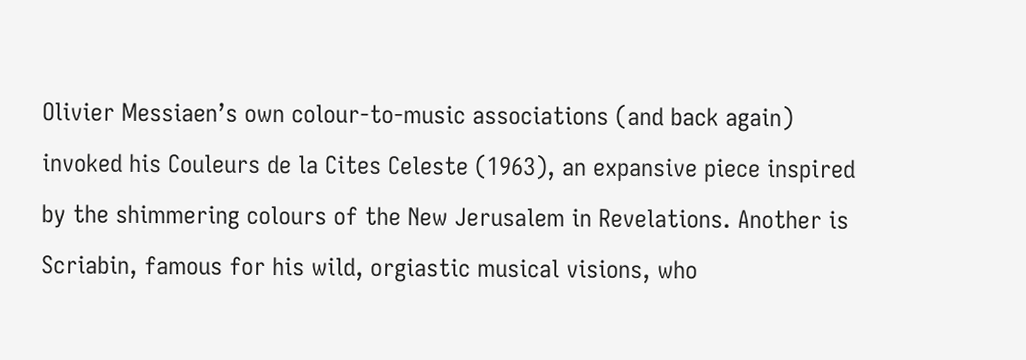Olivier Messiaen’s own colour-to-music associations (and back again) invoked his Couleurs de la Cites Celeste (1963), an expansive piece inspired by the shimmering colours of the New Jerusalem in Revelations. Another is Scriabin, famous for his wild, orgiastic musical visions, who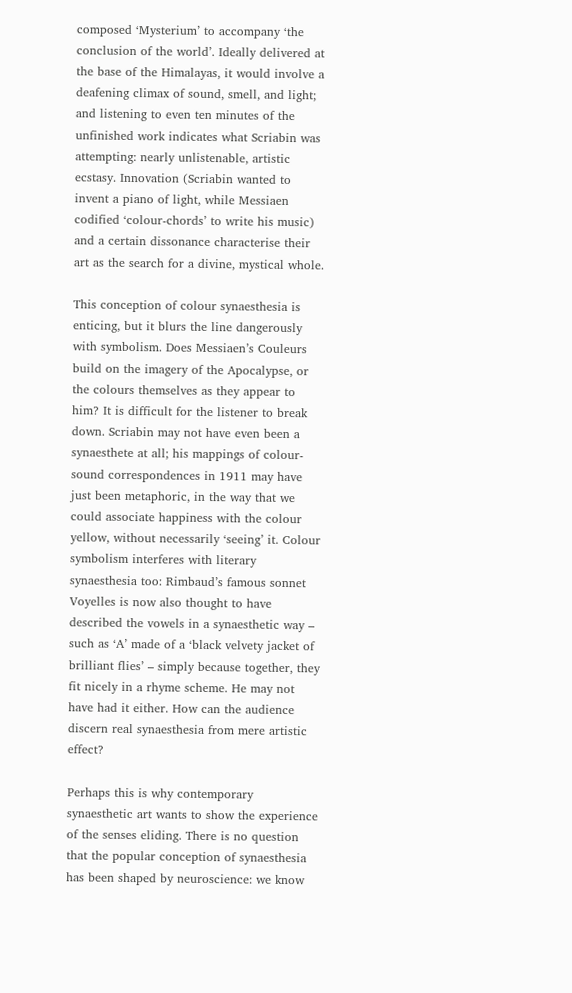composed ‘Mysterium’ to accompany ‘the conclusion of the world’. Ideally delivered at the base of the Himalayas, it would involve a deafening climax of sound, smell, and light; and listening to even ten minutes of the unfinished work indicates what Scriabin was attempting: nearly unlistenable, artistic ecstasy. Innovation (Scriabin wanted to invent a piano of light, while Messiaen codified ‘colour-chords’ to write his music) and a certain dissonance characterise their art as the search for a divine, mystical whole.

This conception of colour synaesthesia is enticing, but it blurs the line dangerously with symbolism. Does Messiaen’s Couleurs build on the imagery of the Apocalypse, or the colours themselves as they appear to him? It is difficult for the listener to break down. Scriabin may not have even been a synaesthete at all; his mappings of colour-sound correspondences in 1911 may have just been metaphoric, in the way that we could associate happiness with the colour yellow, without necessarily ‘seeing’ it. Colour symbolism interferes with literary synaesthesia too: Rimbaud’s famous sonnet Voyelles is now also thought to have described the vowels in a synaesthetic way – such as ‘A’ made of a ‘black velvety jacket of brilliant flies’ – simply because together, they fit nicely in a rhyme scheme. He may not have had it either. How can the audience discern real synaesthesia from mere artistic effect?

Perhaps this is why contemporary synaesthetic art wants to show the experience of the senses eliding. There is no question that the popular conception of synaesthesia has been shaped by neuroscience: we know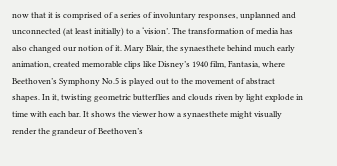now that it is comprised of a series of involuntary responses, unplanned and unconnected (at least initially) to a ‘vision’. The transformation of media has also changed our notion of it. Mary Blair, the synaesthete behind much early animation, created memorable clips like Disney’s 1940 film, Fantasia, where Beethoven’s Symphony No.5 is played out to the movement of abstract shapes. In it, twisting geometric butterflies and clouds riven by light explode in time with each bar. It shows the viewer how a synaesthete might visually render the grandeur of Beethoven’s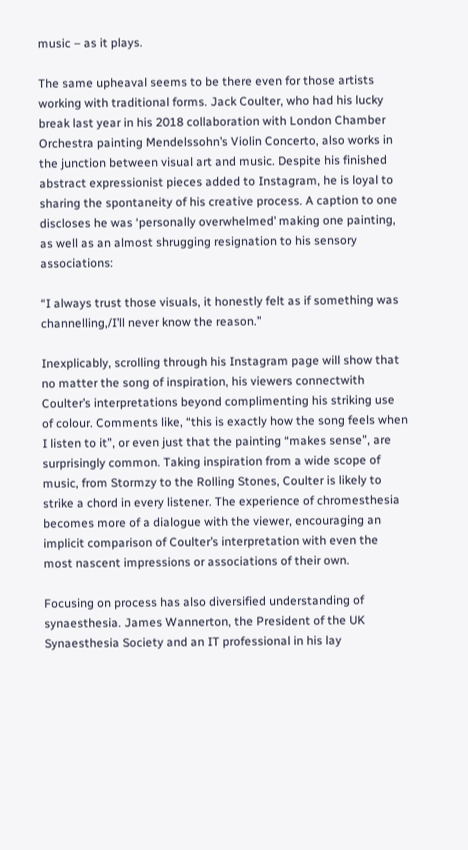music – as it plays.

The same upheaval seems to be there even for those artists working with traditional forms. Jack Coulter, who had his lucky break last year in his 2018 collaboration with London Chamber Orchestra painting Mendelssohn’s Violin Concerto, also works in the junction between visual art and music. Despite his finished abstract expressionist pieces added to Instagram, he is loyal to sharing the spontaneity of his creative process. A caption to one discloses he was ‘personally overwhelmed’ making one painting, as well as an almost shrugging resignation to his sensory associations:

“I always trust those visuals, it honestly felt as if something was channelling,/I’ll never know the reason.”

Inexplicably, scrolling through his Instagram page will show that no matter the song of inspiration, his viewers connectwith Coulter’s interpretations beyond complimenting his striking use of colour. Comments like, “this is exactly how the song feels when I listen to it”, or even just that the painting “makes sense”, are surprisingly common. Taking inspiration from a wide scope of music, from Stormzy to the Rolling Stones, Coulter is likely to strike a chord in every listener. The experience of chromesthesia becomes more of a dialogue with the viewer, encouraging an implicit comparison of Coulter’s interpretation with even the most nascent impressions or associations of their own.

Focusing on process has also diversified understanding of synaesthesia. James Wannerton, the President of the UK Synaesthesia Society and an IT professional in his lay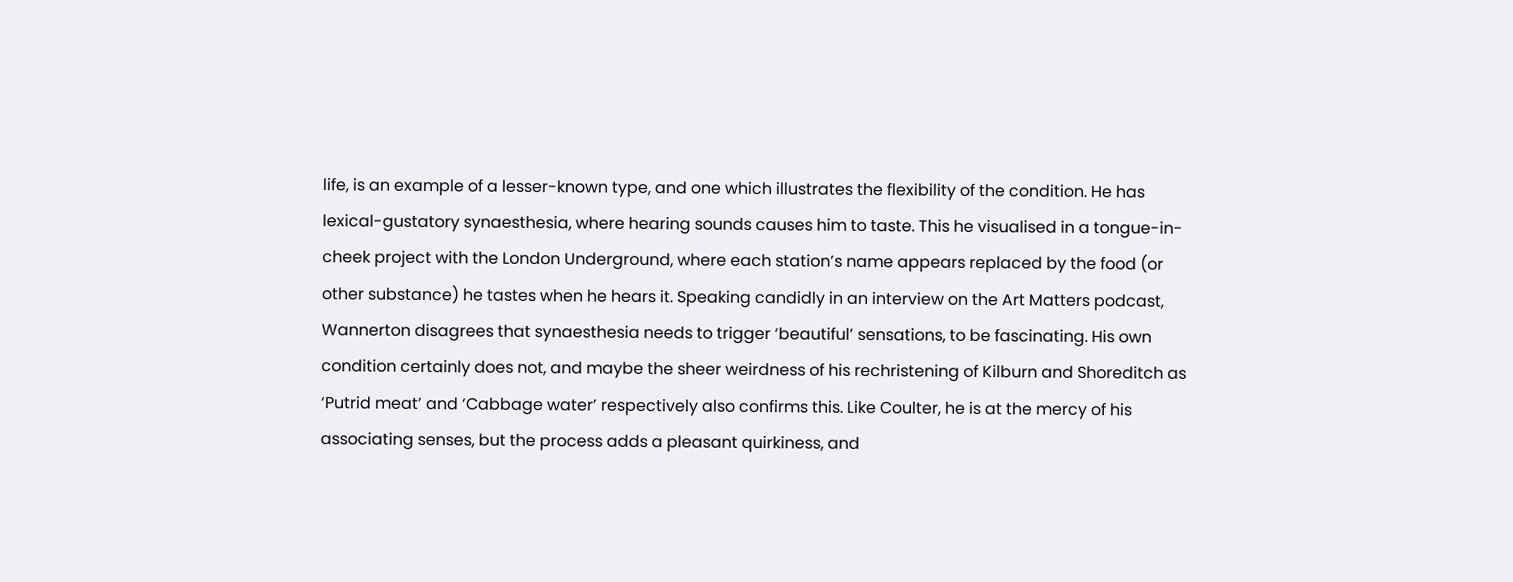life, is an example of a lesser-known type, and one which illustrates the flexibility of the condition. He has lexical-gustatory synaesthesia, where hearing sounds causes him to taste. This he visualised in a tongue-in-cheek project with the London Underground, where each station’s name appears replaced by the food (or other substance) he tastes when he hears it. Speaking candidly in an interview on the Art Matters podcast, Wannerton disagrees that synaesthesia needs to trigger ‘beautiful’ sensations, to be fascinating. His own condition certainly does not, and maybe the sheer weirdness of his rechristening of Kilburn and Shoreditch as ‘Putrid meat’ and ‘Cabbage water’ respectively also confirms this. Like Coulter, he is at the mercy of his associating senses, but the process adds a pleasant quirkiness, and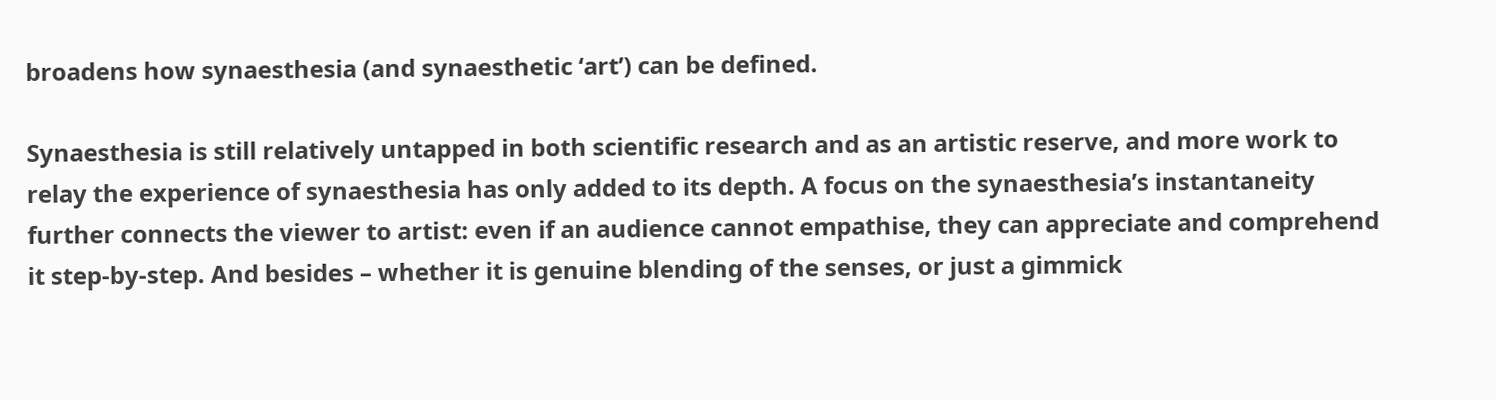broadens how synaesthesia (and synaesthetic ‘art’) can be defined.

Synaesthesia is still relatively untapped in both scientific research and as an artistic reserve, and more work to relay the experience of synaesthesia has only added to its depth. A focus on the synaesthesia’s instantaneity further connects the viewer to artist: even if an audience cannot empathise, they can appreciate and comprehend it step-by-step. And besides – whether it is genuine blending of the senses, or just a gimmick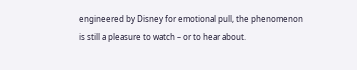engineered by Disney for emotional pull, the phenomenon is still a pleasure to watch – or to hear about.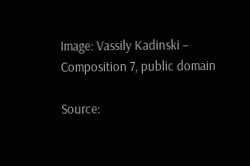Image: Vassily Kadinski – Composition 7, public domain

Source: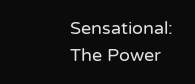Sensational: The Power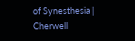of Synesthesia | Cherwell